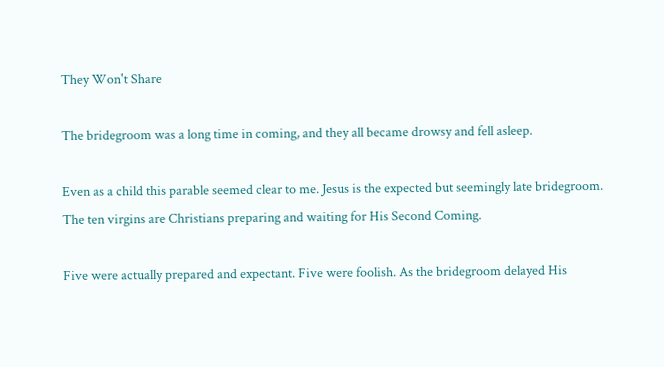They Won't Share

The bridegroom was a long time in coming, and they all became drowsy and fell asleep.

Even as a child this parable seemed clear to me. Jesus is the expected but seemingly late bridegroom. The ten virgins are Christians preparing and waiting for His Second Coming.

Five were actually prepared and expectant. Five were foolish. As the bridegroom delayed His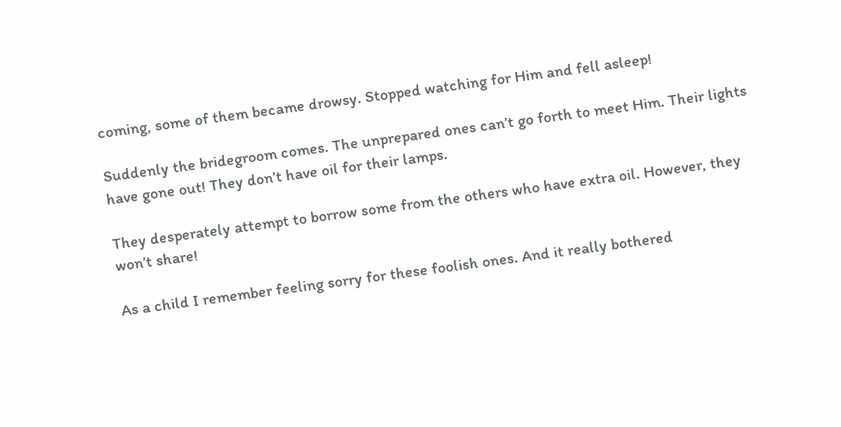coming, some of them became drowsy. Stopped watching for Him and fell asleep!

Suddenly the bridegroom comes. The unprepared ones can’t go forth to meet Him. Their lights have gone out! They don’t have oil for their lamps.

They desperately attempt to borrow some from the others who have extra oil. However, they won’t share!

As a child I remember feeling sorry for these foolish ones. And it really bothered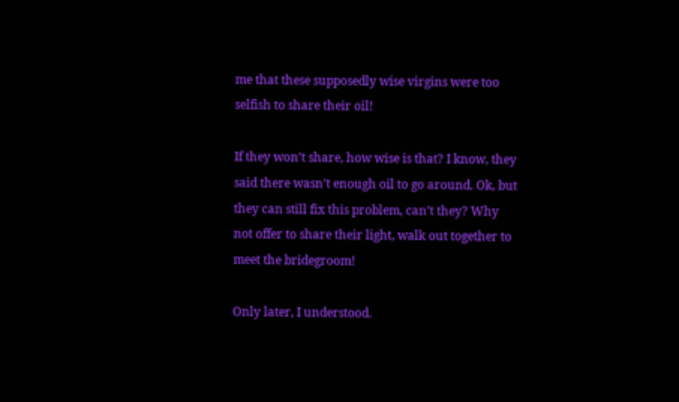me that these supposedly wise virgins were too selfish to share their oil!

If they won’t share, how wise is that? I know, they said there wasn’t enough oil to go around. Ok, but they can still fix this problem, can’t they? Why not offer to share their light, walk out together to meet the bridegroom!

Only later, I understood.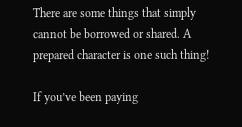There are some things that simply cannot be borrowed or shared. A prepared character is one such thing!

If you’ve been paying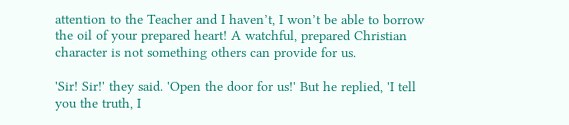attention to the Teacher and I haven’t, I won’t be able to borrow the oil of your prepared heart! A watchful, prepared Christian character is not something others can provide for us.

'Sir! Sir!' they said. 'Open the door for us!' But he replied, 'I tell you the truth, I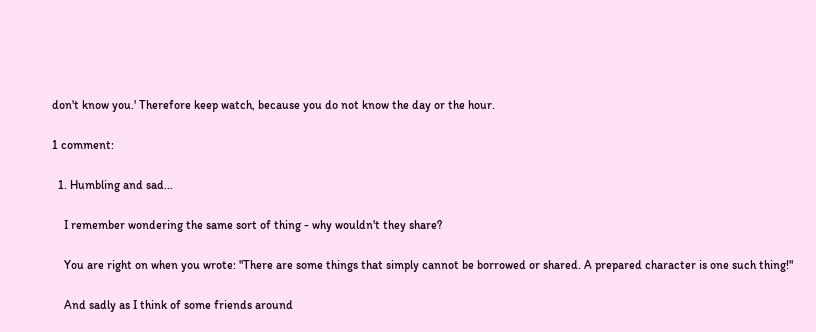don't know you.' Therefore keep watch, because you do not know the day or the hour.

1 comment:

  1. Humbling and sad...

    I remember wondering the same sort of thing - why wouldn't they share?

    You are right on when you wrote: "There are some things that simply cannot be borrowed or shared. A prepared character is one such thing!"

    And sadly as I think of some friends around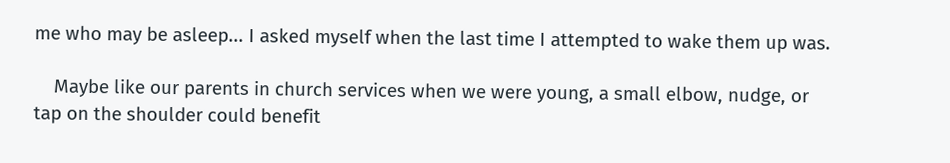me who may be asleep... I asked myself when the last time I attempted to wake them up was.

    Maybe like our parents in church services when we were young, a small elbow, nudge, or tap on the shoulder could benefit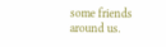some friends around us.